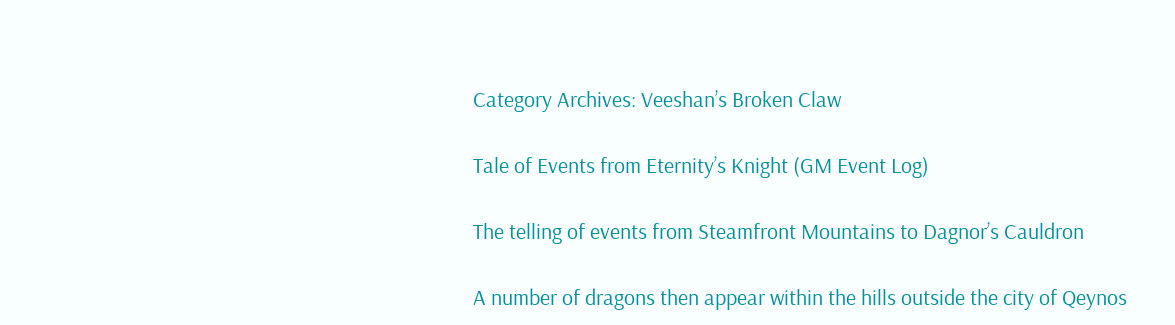Category Archives: Veeshan’s Broken Claw

Tale of Events from Eternity’s Knight (GM Event Log)

The telling of events from Steamfront Mountains to Dagnor’s Cauldron

A number of dragons then appear within the hills outside the city of Qeynos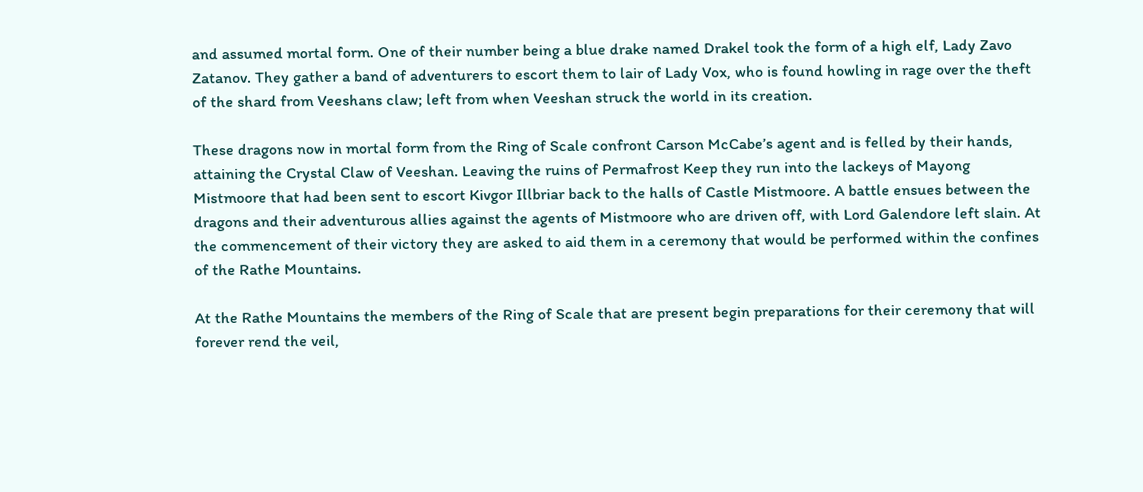and assumed mortal form. One of their number being a blue drake named Drakel took the form of a high elf, Lady Zavo Zatanov. They gather a band of adventurers to escort them to lair of Lady Vox, who is found howling in rage over the theft of the shard from Veeshans claw; left from when Veeshan struck the world in its creation.

These dragons now in mortal form from the Ring of Scale confront Carson McCabe’s agent and is felled by their hands, attaining the Crystal Claw of Veeshan. Leaving the ruins of Permafrost Keep they run into the lackeys of Mayong Mistmoore that had been sent to escort Kivgor Illbriar back to the halls of Castle Mistmoore. A battle ensues between the dragons and their adventurous allies against the agents of Mistmoore who are driven off, with Lord Galendore left slain. At the commencement of their victory they are asked to aid them in a ceremony that would be performed within the confines of the Rathe Mountains.

At the Rathe Mountains the members of the Ring of Scale that are present begin preparations for their ceremony that will forever rend the veil,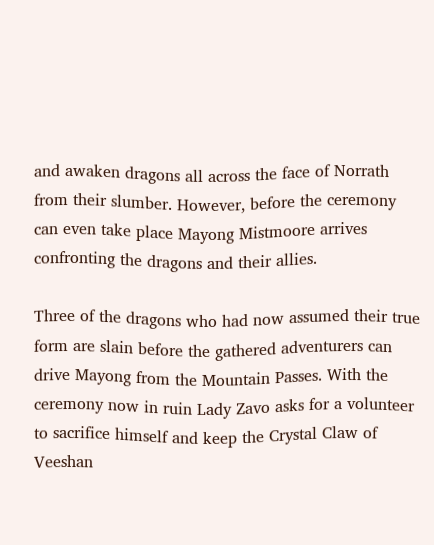and awaken dragons all across the face of Norrath from their slumber. However, before the ceremony can even take place Mayong Mistmoore arrives confronting the dragons and their allies.

Three of the dragons who had now assumed their true form are slain before the gathered adventurers can drive Mayong from the Mountain Passes. With the ceremony now in ruin Lady Zavo asks for a volunteer to sacrifice himself and keep the Crystal Claw of Veeshan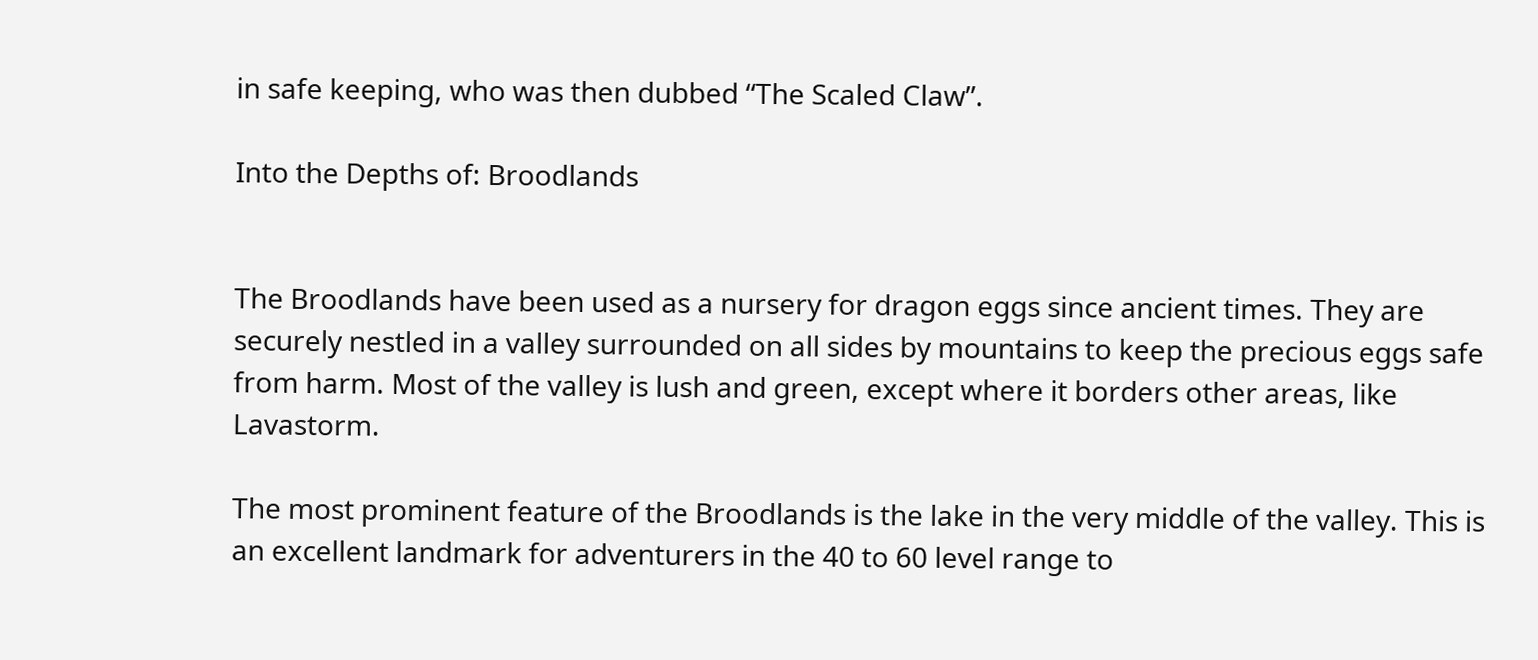in safe keeping, who was then dubbed “The Scaled Claw”.

Into the Depths of: Broodlands


The Broodlands have been used as a nursery for dragon eggs since ancient times. They are securely nestled in a valley surrounded on all sides by mountains to keep the precious eggs safe from harm. Most of the valley is lush and green, except where it borders other areas, like Lavastorm.

The most prominent feature of the Broodlands is the lake in the very middle of the valley. This is an excellent landmark for adventurers in the 40 to 60 level range to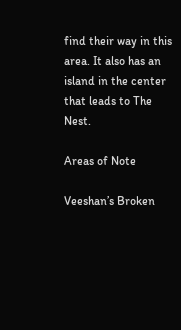find their way in this area. It also has an island in the center that leads to The Nest.

Areas of Note

Veeshan’s Broken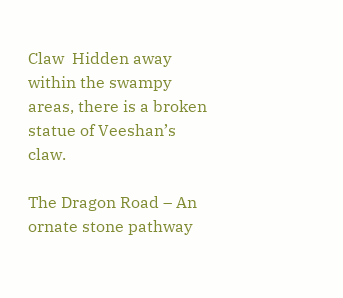Claw  Hidden away within the swampy areas, there is a broken statue of Veeshan’s claw.

The Dragon Road – An ornate stone pathway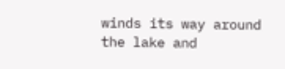winds its way around the lake and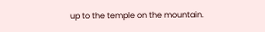up to the temple on the mountain.